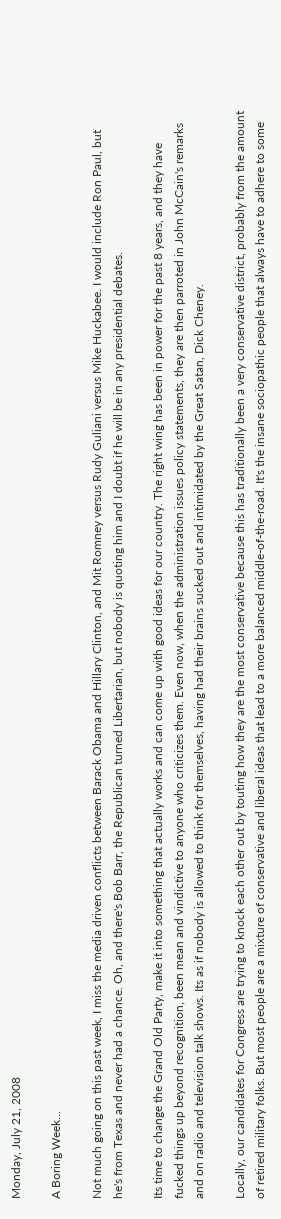Monday, July 21, 2008

A Boring Week...

Not much going on this past week, I miss the media driven conflicts between Barack Obama and Hillary Clinton, and Mit Romney versus Rudy Guliani versus Mike Huckabee. I would include Ron Paul, but he's from Texas and never had a chance. Oh, and there's Bob Barr, the Republican turned Libertarian, but nobody is quoting him and I doubt if he will be in any presidential debates.

Its time to change the Grand Old Party, make it into something that actually works and can come up with good ideas for our country. The right wing has been in power for the past 8 years, and they have fucked things up beyond recognition, been mean and vindictive to anyone who criticizes them. Even now, when the administration issues policy statements, they are then parroted in John McCain's remarks and on radio and television talk shows. Its as if nobody is allowed to think for themselves, having had their brains sucked out and intimidated by the Great Satan, Dick Cheney.

Locally, our candidates for Congress are trying to knock each other out by touting how they are the most conservative because this has traditionally been a very conservative district, probably from the amount of retired military folks. But most people are a mixture of conservative and liberal ideas that lead to a more balanced middle-of-the-road. It's the insane sociopathic people that always have to adhere to some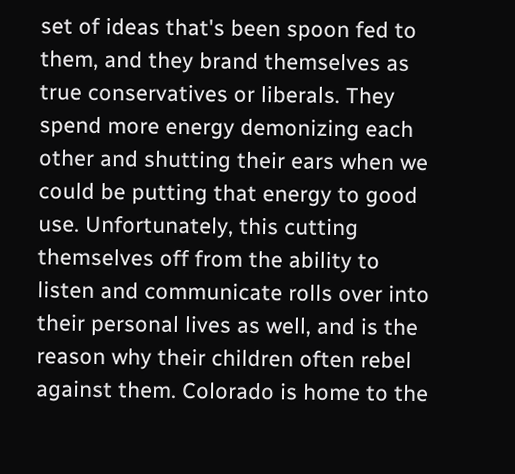set of ideas that's been spoon fed to them, and they brand themselves as true conservatives or liberals. They spend more energy demonizing each other and shutting their ears when we could be putting that energy to good use. Unfortunately, this cutting themselves off from the ability to listen and communicate rolls over into their personal lives as well, and is the reason why their children often rebel against them. Colorado is home to the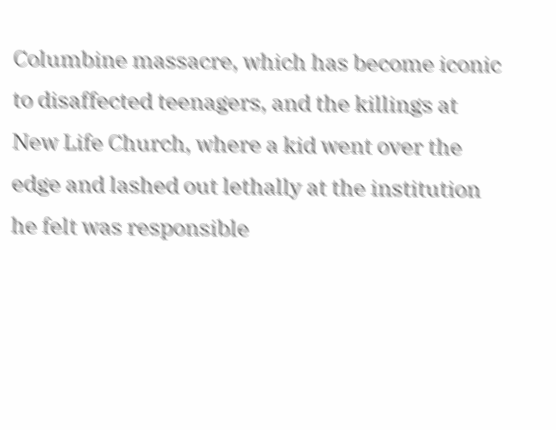Columbine massacre, which has become iconic to disaffected teenagers, and the killings at New Life Church, where a kid went over the edge and lashed out lethally at the institution he felt was responsible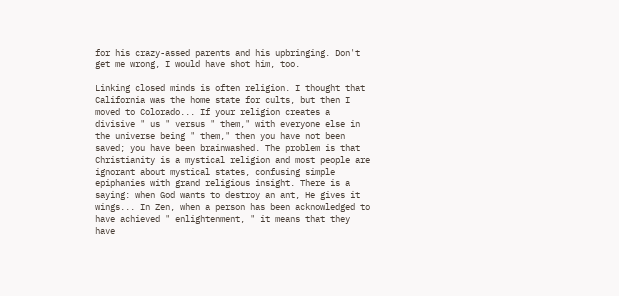for his crazy-assed parents and his upbringing. Don't get me wrong, I would have shot him, too.

Linking closed minds is often religion. I thought that California was the home state for cults, but then I moved to Colorado... If your religion creates a divisive " us " versus " them," with everyone else in the universe being " them," then you have not been saved; you have been brainwashed. The problem is that Christianity is a mystical religion and most people are ignorant about mystical states, confusing simple epiphanies with grand religious insight. There is a saying: when God wants to destroy an ant, He gives it wings... In Zen, when a person has been acknowledged to have achieved " enlightenment, " it means that they have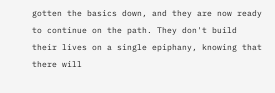gotten the basics down, and they are now ready to continue on the path. They don't build their lives on a single epiphany, knowing that there will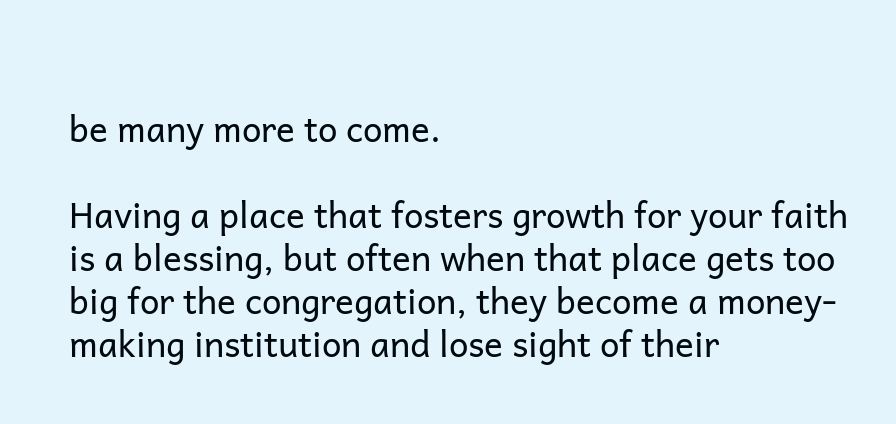be many more to come.

Having a place that fosters growth for your faith is a blessing, but often when that place gets too big for the congregation, they become a money-making institution and lose sight of their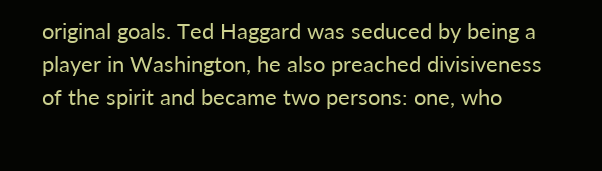original goals. Ted Haggard was seduced by being a player in Washington, he also preached divisiveness of the spirit and became two persons: one, who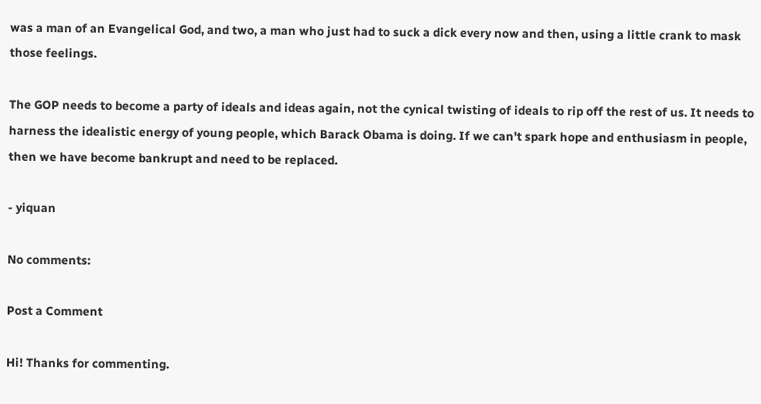was a man of an Evangelical God, and two, a man who just had to suck a dick every now and then, using a little crank to mask those feelings.

The GOP needs to become a party of ideals and ideas again, not the cynical twisting of ideals to rip off the rest of us. It needs to harness the idealistic energy of young people, which Barack Obama is doing. If we can't spark hope and enthusiasm in people, then we have become bankrupt and need to be replaced.

- yiquan

No comments:

Post a Comment

Hi! Thanks for commenting.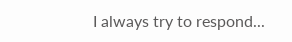I always try to respond...